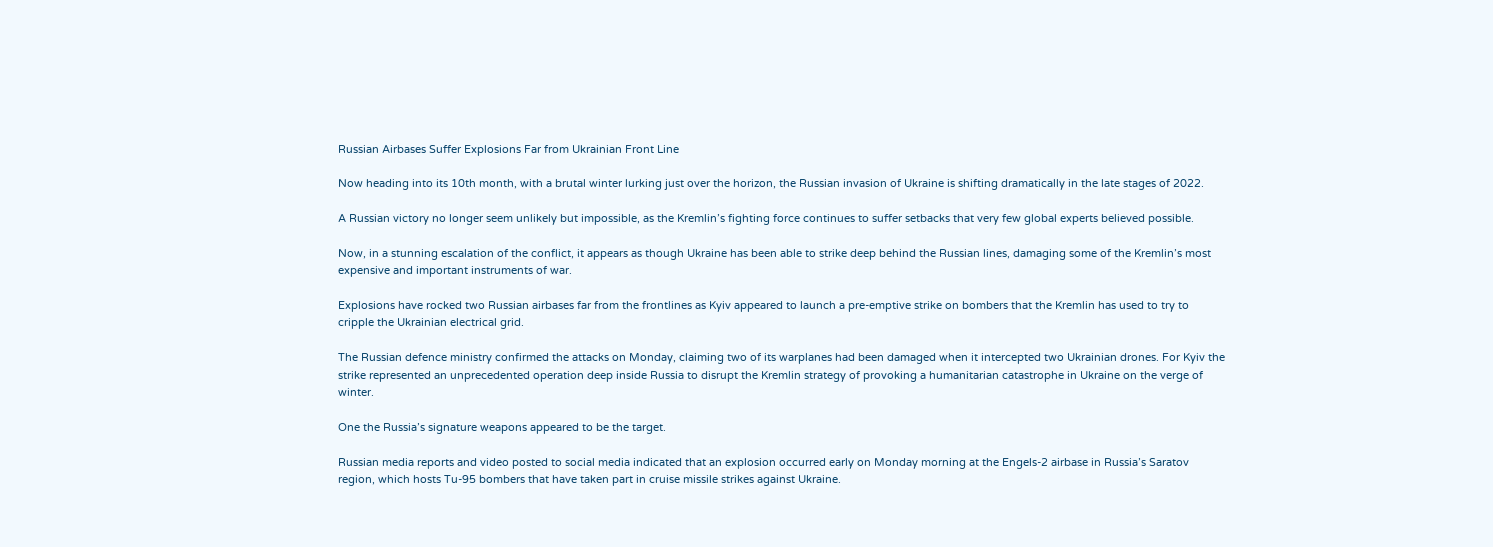Russian Airbases Suffer Explosions Far from Ukrainian Front Line

Now heading into its 10th month, with a brutal winter lurking just over the horizon, the Russian invasion of Ukraine is shifting dramatically in the late stages of 2022.

A Russian victory no longer seem unlikely but impossible, as the Kremlin’s fighting force continues to suffer setbacks that very few global experts believed possible.

Now, in a stunning escalation of the conflict, it appears as though Ukraine has been able to strike deep behind the Russian lines, damaging some of the Kremlin’s most expensive and important instruments of war.

Explosions have rocked two Russian airbases far from the frontlines as Kyiv appeared to launch a pre-emptive strike on bombers that the Kremlin has used to try to cripple the Ukrainian electrical grid.

The Russian defence ministry confirmed the attacks on Monday, claiming two of its warplanes had been damaged when it intercepted two Ukrainian drones. For Kyiv the strike represented an unprecedented operation deep inside Russia to disrupt the Kremlin strategy of provoking a humanitarian catastrophe in Ukraine on the verge of winter.

One the Russia’s signature weapons appeared to be the target.

Russian media reports and video posted to social media indicated that an explosion occurred early on Monday morning at the Engels-2 airbase in Russia’s Saratov region, which hosts Tu-95 bombers that have taken part in cruise missile strikes against Ukraine.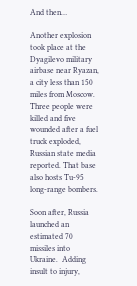And then…

Another explosion took place at the Dyagilevo military airbase near Ryazan, a city less than 150 miles from Moscow. Three people were killed and five wounded after a fuel truck exploded, Russian state media reported. That base also hosts Tu-95 long-range bombers.

Soon after, Russia launched an estimated 70 missiles into Ukraine.  Adding insult to injury,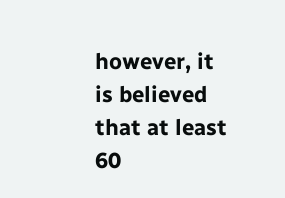however, it is believed that at least 60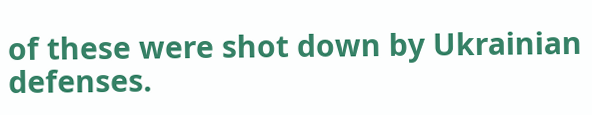of these were shot down by Ukrainian defenses.